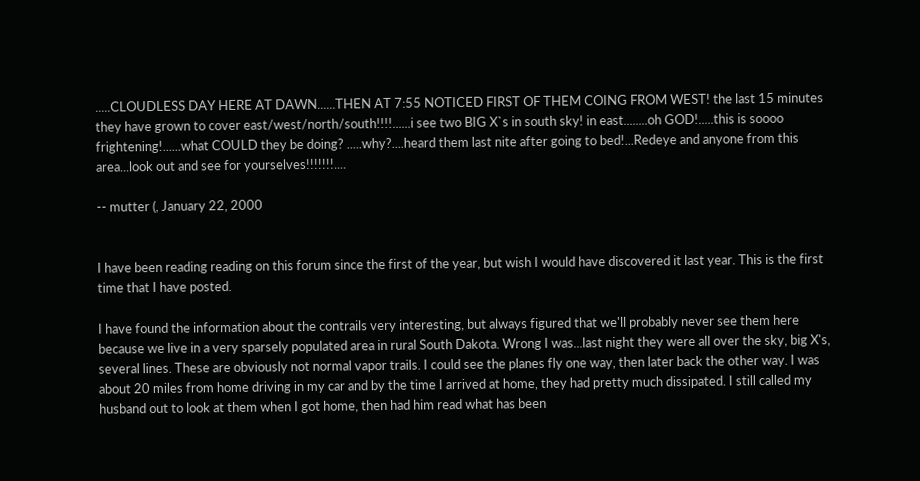.....CLOUDLESS DAY HERE AT DAWN......THEN AT 7:55 NOTICED FIRST OF THEM COING FROM WEST! the last 15 minutes they have grown to cover east/west/north/south!!!!......i see two BIG X`s in south sky! in east........oh GOD!.....this is soooo frightening!......what COULD they be doing? .....why?....heard them last nite after going to bed!...Redeye and anyone from this area...look out and see for yourselves!!!!!!!....

-- mutter (, January 22, 2000


I have been reading reading on this forum since the first of the year, but wish I would have discovered it last year. This is the first time that I have posted.

I have found the information about the contrails very interesting, but always figured that we'll probably never see them here because we live in a very sparsely populated area in rural South Dakota. Wrong I was...last night they were all over the sky, big X's, several lines. These are obviously not normal vapor trails. I could see the planes fly one way, then later back the other way. I was about 20 miles from home driving in my car and by the time I arrived at home, they had pretty much dissipated. I still called my husband out to look at them when I got home, then had him read what has been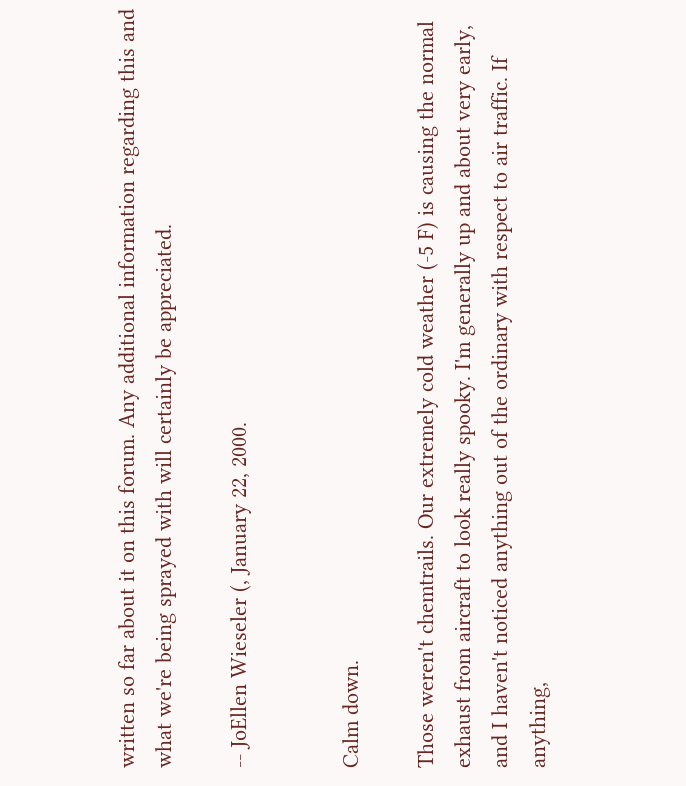written so far about it on this forum. Any additional information regarding this and what we're being sprayed with will certainly be appreciated.

-- JoEllen Wieseler (, January 22, 2000.


Calm down.

Those weren't chemtrails. Our extremely cold weather (-5 F) is causing the normal exhaust from aircraft to look really spooky. I'm generally up and about very early, and I haven't noticed anything out of the ordinary with respect to air traffic. If anything,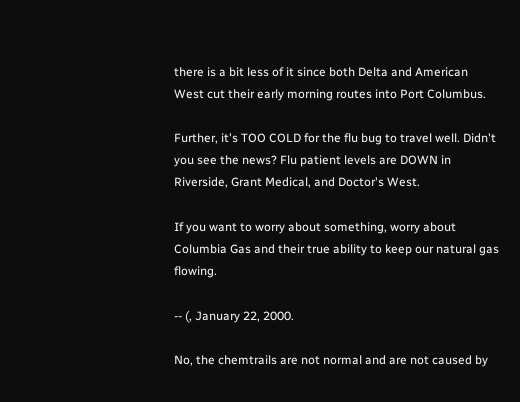there is a bit less of it since both Delta and American West cut their early morning routes into Port Columbus.

Further, it's TOO COLD for the flu bug to travel well. Didn't you see the news? Flu patient levels are DOWN in Riverside, Grant Medical, and Doctor's West.

If you want to worry about something, worry about Columbia Gas and their true ability to keep our natural gas flowing.

-- (, January 22, 2000.

No, the chemtrails are not normal and are not caused by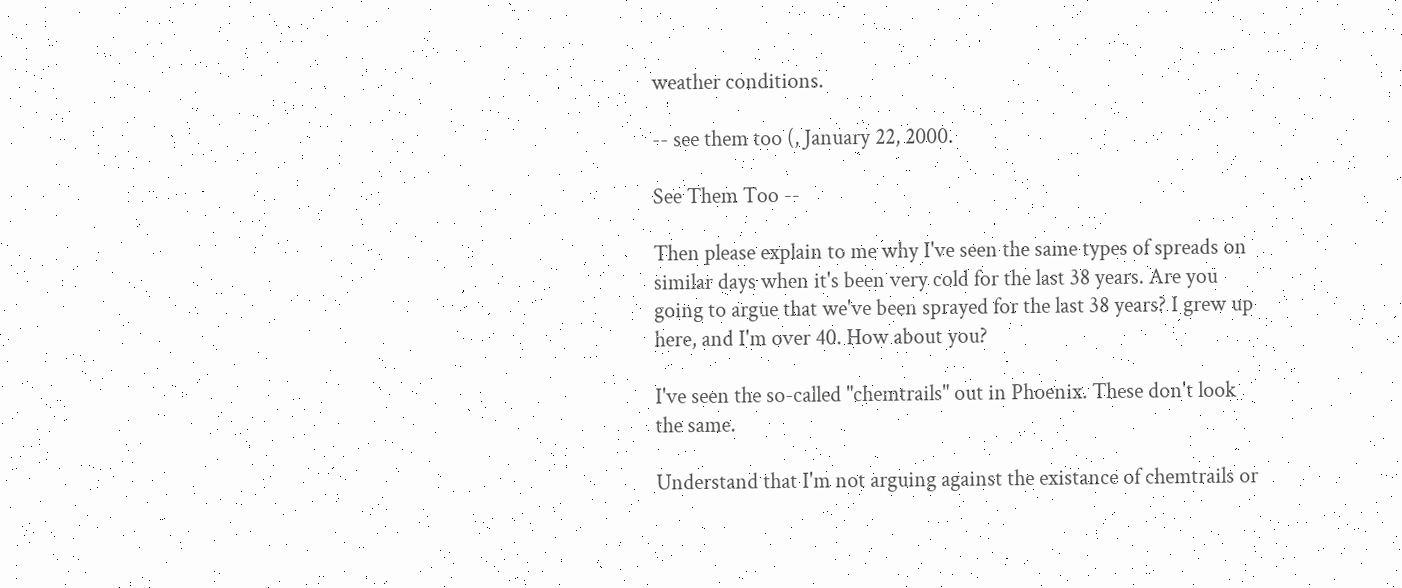weather conditions.

-- see them too (, January 22, 2000.

See Them Too --

Then please explain to me why I've seen the same types of spreads on similar days when it's been very cold for the last 38 years. Are you going to argue that we've been sprayed for the last 38 years? I grew up here, and I'm over 40. How about you?

I've seen the so-called "chemtrails" out in Phoenix. These don't look the same.

Understand that I'm not arguing against the existance of chemtrails or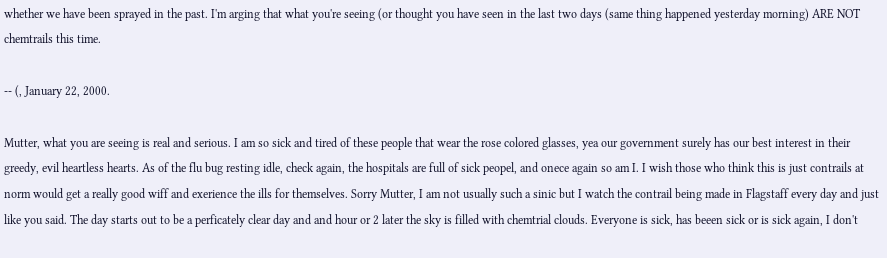whether we have been sprayed in the past. I'm arging that what you're seeing (or thought you have seen in the last two days (same thing happened yesterday morning) ARE NOT chemtrails this time.

-- (, January 22, 2000.

Mutter, what you are seeing is real and serious. I am so sick and tired of these people that wear the rose colored glasses, yea our government surely has our best interest in their greedy, evil heartless hearts. As of the flu bug resting idle, check again, the hospitals are full of sick peopel, and onece again so am I. I wish those who think this is just contrails at norm would get a really good wiff and exerience the ills for themselves. Sorry Mutter, I am not usually such a sinic but I watch the contrail being made in Flagstaff every day and just like you said. The day starts out to be a perficately clear day and and hour or 2 later the sky is filled with chemtrial clouds. Everyone is sick, has beeen sick or is sick again, I don't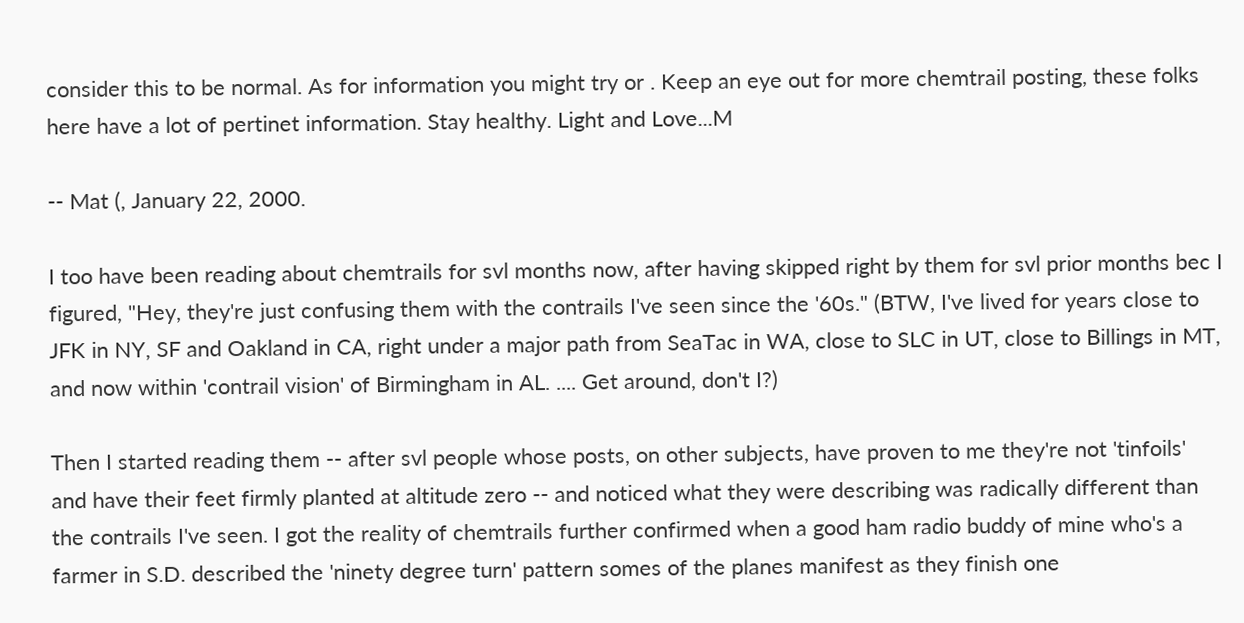consider this to be normal. As for information you might try or . Keep an eye out for more chemtrail posting, these folks here have a lot of pertinet information. Stay healthy. Light and Love...M

-- Mat (, January 22, 2000.

I too have been reading about chemtrails for svl months now, after having skipped right by them for svl prior months bec I figured, "Hey, they're just confusing them with the contrails I've seen since the '60s." (BTW, I've lived for years close to JFK in NY, SF and Oakland in CA, right under a major path from SeaTac in WA, close to SLC in UT, close to Billings in MT, and now within 'contrail vision' of Birmingham in AL. .... Get around, don't I?)

Then I started reading them -- after svl people whose posts, on other subjects, have proven to me they're not 'tinfoils' and have their feet firmly planted at altitude zero -- and noticed what they were describing was radically different than the contrails I've seen. I got the reality of chemtrails further confirmed when a good ham radio buddy of mine who's a farmer in S.D. described the 'ninety degree turn' pattern somes of the planes manifest as they finish one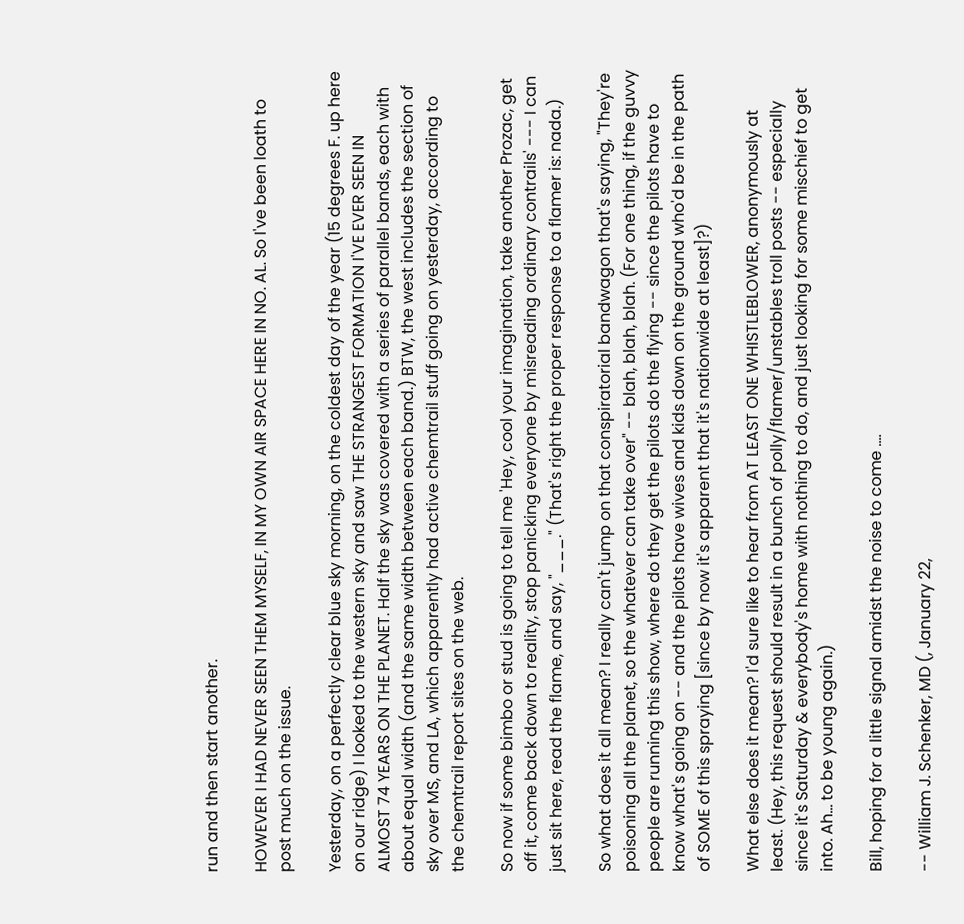run and then start another.

HOWEVER I HAD NEVER SEEN THEM MYSELF, IN MY OWN AIR SPACE HERE IN NO. AL. So I've been loath to post much on the issue.

Yesterday, on a perfectly clear blue sky morning, on the coldest day of the year (15 degrees F. up here on our ridge) I looked to the western sky and saw THE STRANGEST FORMATION I'VE EVER SEEN IN ALMOST 74 YEARS ON THE PLANET. Half the sky was covered with a series of parallel bands, each with about equal width (and the same width between each band.) BTW, the west includes the section of sky over MS, and LA, which apparently had active chemtrail stuff going on yesterday, according to the chemtrail report sites on the web.

So now if some bimbo or stud is going to tell me 'Hey, cool your imagination, take another Prozac, get off it, come back down to reality, stop panicking everyone by misreading ordinary contrails' --- I can just sit here, read the flame, and say, "___." (That's right the proper response to a flamer is: nada.)

So what does it all mean? I really can't jump on that conspiratorial bandwagon that's saying, "They're poisoning all the planet, so the whatever can take over" -- blah, blah, blah. (For one thing, if the guvvy people are running this show, where do they get the pilots do the flying -- since the pilots have to know what's going on -- and the pilots have wives and kids down on the ground who'd be in the path of SOME of this spraying [since by now it's apparent that it's nationwide at least]?)

What else does it mean? I'd sure like to hear from AT LEAST ONE WHISTLEBLOWER, anonymously at least. (Hey, this request should result in a bunch of polly/flamer/unstables troll posts -- especially since it's Saturday & everybody's home with nothing to do, and just looking for some mischief to get into. Ah... to be young again.)

Bill, hoping for a little signal amidst the noise to come ....

-- William J. Schenker, MD (, January 22,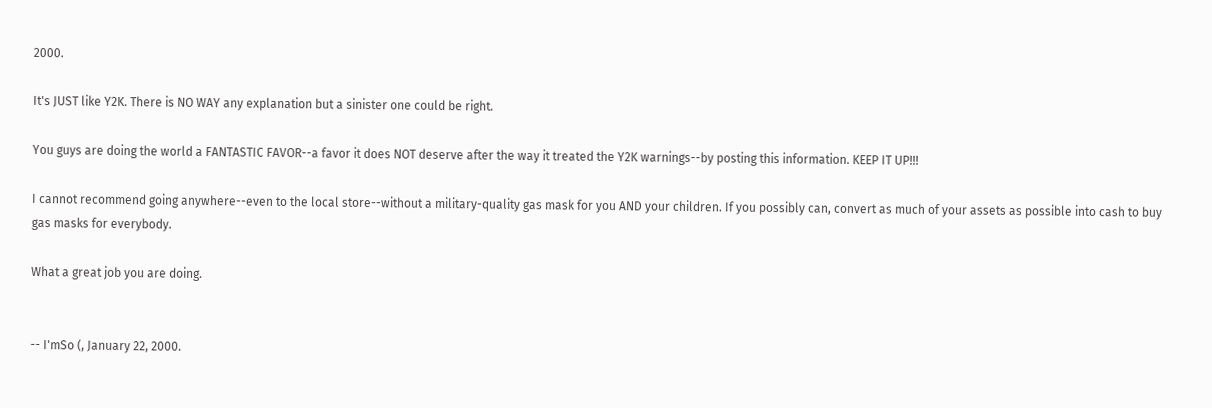2000.

It's JUST like Y2K. There is NO WAY any explanation but a sinister one could be right.

You guys are doing the world a FANTASTIC FAVOR--a favor it does NOT deserve after the way it treated the Y2K warnings--by posting this information. KEEP IT UP!!!

I cannot recommend going anywhere--even to the local store--without a military-quality gas mask for you AND your children. If you possibly can, convert as much of your assets as possible into cash to buy gas masks for everybody.

What a great job you are doing.


-- I'mSo (, January 22, 2000.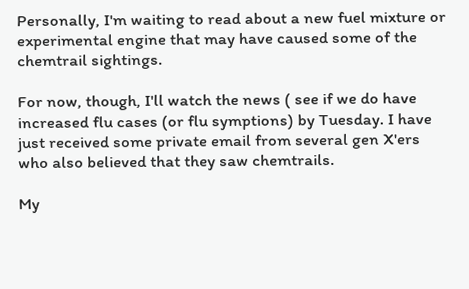Personally, I'm waiting to read about a new fuel mixture or experimental engine that may have caused some of the chemtrail sightings.

For now, though, I'll watch the news ( see if we do have increased flu cases (or flu symptions) by Tuesday. I have just received some private email from several gen X'ers who also believed that they saw chemtrails.

My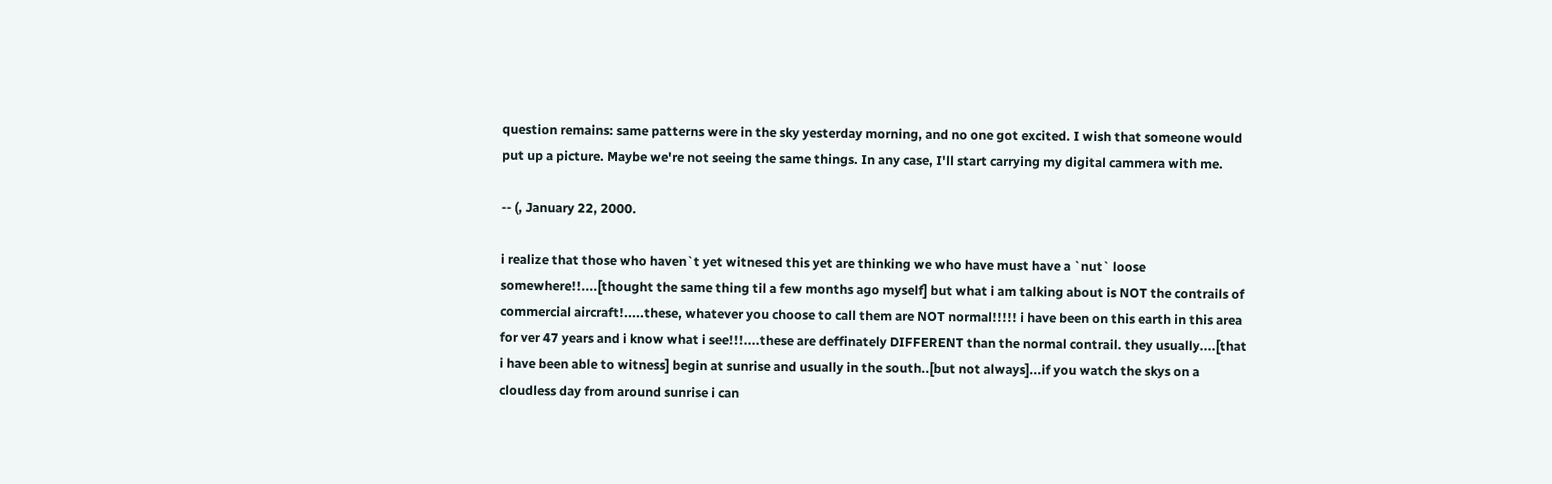question remains: same patterns were in the sky yesterday morning, and no one got excited. I wish that someone would put up a picture. Maybe we're not seeing the same things. In any case, I'll start carrying my digital cammera with me.

-- (, January 22, 2000.

i realize that those who haven`t yet witnesed this yet are thinking we who have must have a `nut` loose somewhere!!....[thought the same thing til a few months ago myself] but what i am talking about is NOT the contrails of commercial aircraft!.....these, whatever you choose to call them are NOT normal!!!!! i have been on this earth in this area for ver 47 years and i know what i see!!!....these are deffinately DIFFERENT than the normal contrail. they usually....[that i have been able to witness] begin at sunrise and usually in the south..[but not always]...if you watch the skys on a cloudless day from around sunrise i can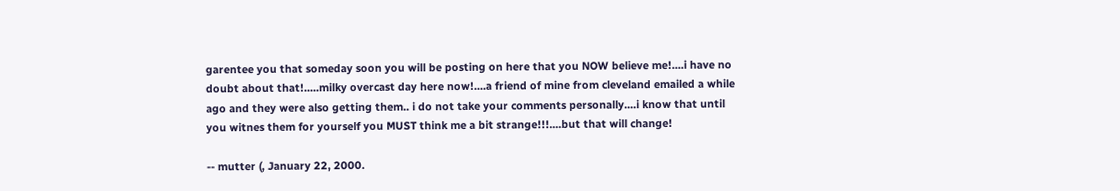garentee you that someday soon you will be posting on here that you NOW believe me!....i have no doubt about that!.....milky overcast day here now!....a friend of mine from cleveland emailed a while ago and they were also getting them.. i do not take your comments personally....i know that until you witnes them for yourself you MUST think me a bit strange!!!....but that will change!

-- mutter (, January 22, 2000.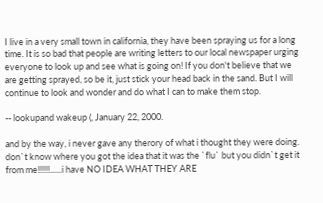I live in a very small town in california, they have been spraying us for a long time. It is so bad that people are writing letters to our local newspaper urging everyone to look up and see what is going on! If you don't believe that we are getting sprayed, so be it, just stick your head back in the sand. But I will continue to look and wonder and do what I can to make them stop.

-- lookupand wakeup (, January 22, 2000.

and by the way, i never gave any therory of what i thought they were doing. don`t know where you got the idea that it was the `flu` but you didn`t get it from me!!!!!!......i have NO IDEA WHAT THEY ARE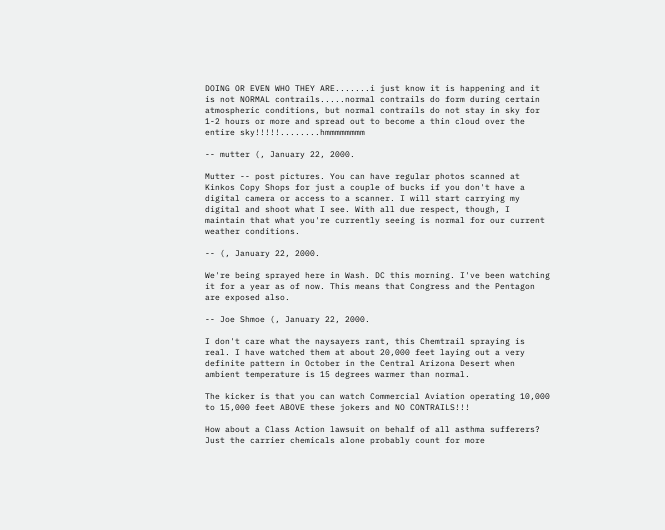DOING OR EVEN WHO THEY ARE.......i just know it is happening and it is not NORMAL contrails.....normal contrails do form during certain atmospheric conditions, but normal contrails do not stay in sky for 1-2 hours or more and spread out to become a thin cloud over the entire sky!!!!!........hmmmmmmmm

-- mutter (, January 22, 2000.

Mutter -- post pictures. You can have regular photos scanned at Kinkos Copy Shops for just a couple of bucks if you don't have a digital camera or access to a scanner. I will start carrying my digital and shoot what I see. With all due respect, though, I maintain that what you're currently seeing is normal for our current weather conditions.

-- (, January 22, 2000.

We're being sprayed here in Wash. DC this morning. I've been watching it for a year as of now. This means that Congress and the Pentagon are exposed also.

-- Joe Shmoe (, January 22, 2000.

I don't care what the naysayers rant, this Chemtrail spraying is real. I have watched them at about 20,000 feet laying out a very definite pattern in October in the Central Arizona Desert when ambient temperature is 15 degrees warmer than normal.

The kicker is that you can watch Commercial Aviation operating 10,000 to 15,000 feet ABOVE these jokers and NO CONTRAILS!!!

How about a Class Action lawsuit on behalf of all asthma sufferers? Just the carrier chemicals alone probably count for more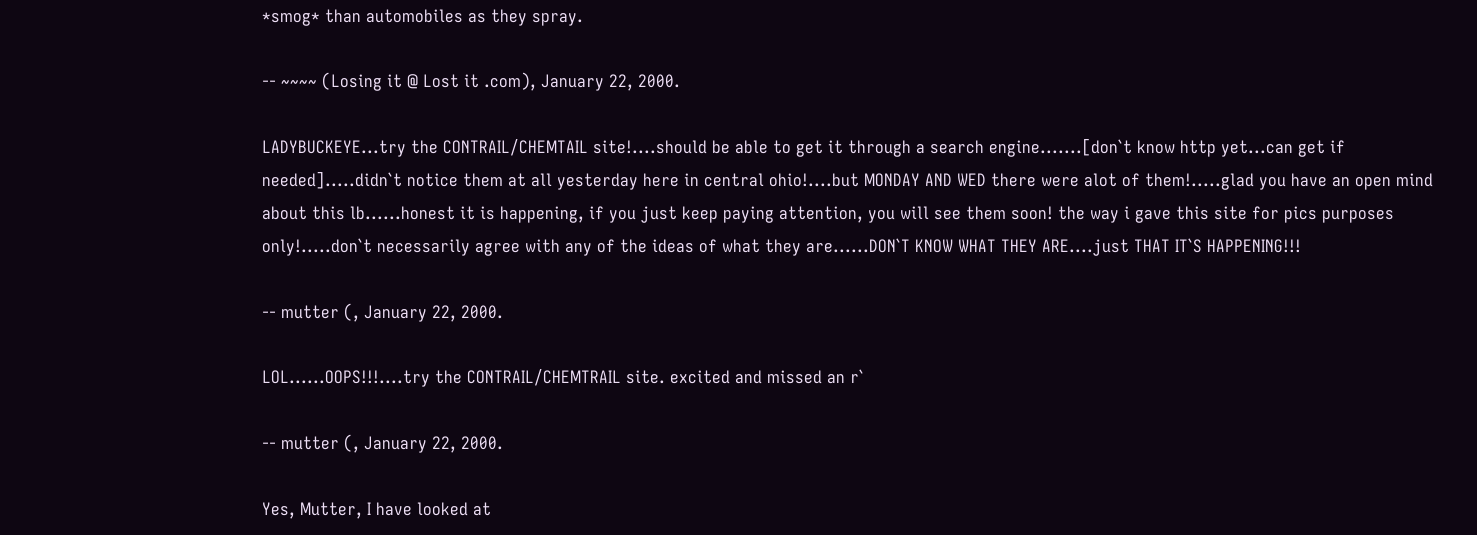*smog* than automobiles as they spray.

-- ~~~~ (Losing it @ Lost it .com), January 22, 2000.

LADYBUCKEYE...try the CONTRAIL/CHEMTAIL site!....should be able to get it through a search engine.......[don`t know http yet...can get if needed].....didn`t notice them at all yesterday here in central ohio!....but MONDAY AND WED there were alot of them!.....glad you have an open mind about this lb......honest it is happening, if you just keep paying attention, you will see them soon! the way i gave this site for pics purposes only!.....don`t necessarily agree with any of the ideas of what they are......DON`T KNOW WHAT THEY ARE....just THAT IT`S HAPPENING!!!

-- mutter (, January 22, 2000.

LOL......OOPS!!!....try the CONTRAIL/CHEMTRAIL site. excited and missed an r`

-- mutter (, January 22, 2000.

Yes, Mutter, I have looked at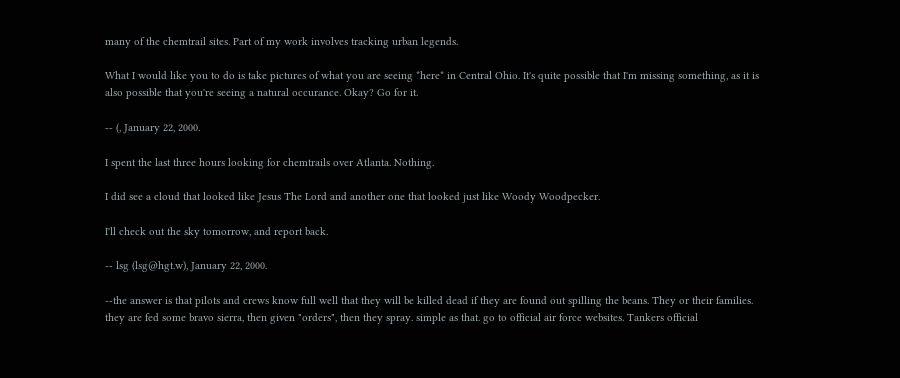many of the chemtrail sites. Part of my work involves tracking urban legends.

What I would like you to do is take pictures of what you are seeing *here* in Central Ohio. It's quite possible that I'm missing something, as it is also possible that you're seeing a natural occurance. Okay? Go for it.

-- (, January 22, 2000.

I spent the last three hours looking for chemtrails over Atlanta. Nothing.

I did see a cloud that looked like Jesus The Lord and another one that looked just like Woody Woodpecker.

I'll check out the sky tomorrow, and report back.

-- lsg (lsg@hgt.w), January 22, 2000.

--the answer is that pilots and crews know full well that they will be killed dead if they are found out spilling the beans. They or their families. they are fed some bravo sierra, then given "orders", then they spray. simple as that. go to official air force websites. Tankers official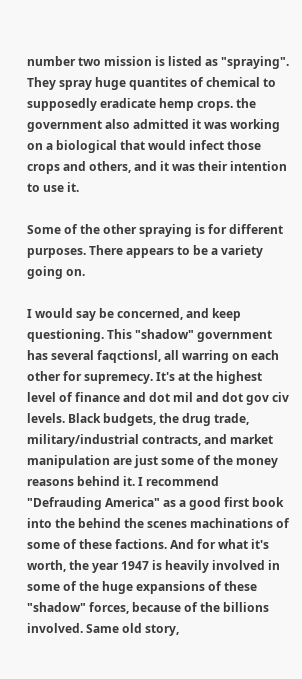number two mission is listed as "spraying". They spray huge quantites of chemical to supposedly eradicate hemp crops. the government also admitted it was working on a biological that would infect those crops and others, and it was their intention to use it.

Some of the other spraying is for different purposes. There appears to be a variety going on.

I would say be concerned, and keep questioning. This "shadow" government has several faqctionsl, all warring on each other for supremecy. It's at the highest level of finance and dot mil and dot gov civ levels. Black budgets, the drug trade, military/industrial contracts, and market manipulation are just some of the money reasons behind it. I recommend "Defrauding America" as a good first book into the behind the scenes machinations of some of these factions. And for what it's worth, the year 1947 is heavily involved in some of the huge expansions of these "shadow" forces, because of the billions involved. Same old story,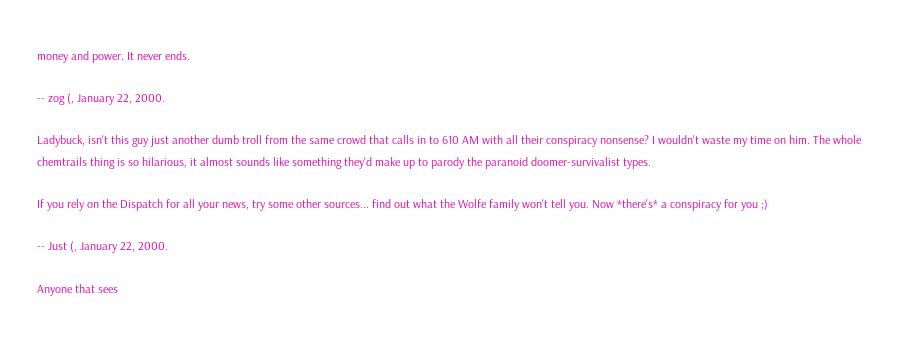money and power. It never ends.

-- zog (, January 22, 2000.

Ladybuck, isn't this guy just another dumb troll from the same crowd that calls in to 610 AM with all their conspiracy nonsense? I wouldn't waste my time on him. The whole chemtrails thing is so hilarious, it almost sounds like something they'd make up to parody the paranoid doomer-survivalist types.

If you rely on the Dispatch for all your news, try some other sources... find out what the Wolfe family won't tell you. Now *there's* a conspiracy for you ;)

-- Just (, January 22, 2000.

Anyone that sees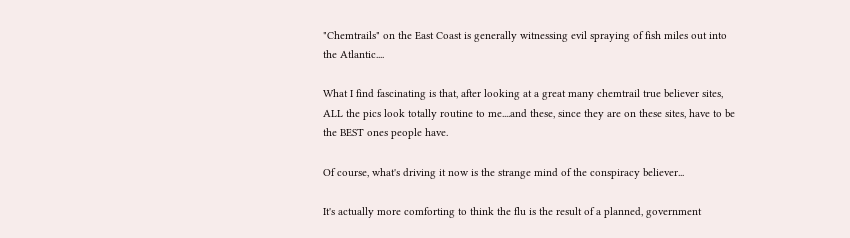"Chemtrails" on the East Coast is generally witnessing evil spraying of fish miles out into the Atlantic....

What I find fascinating is that, after looking at a great many chemtrail true believer sites, ALL the pics look totally routine to me....and these, since they are on these sites, have to be the BEST ones people have.

Of course, what's driving it now is the strange mind of the conspiracy believer...

It's actually more comforting to think the flu is the result of a planned, government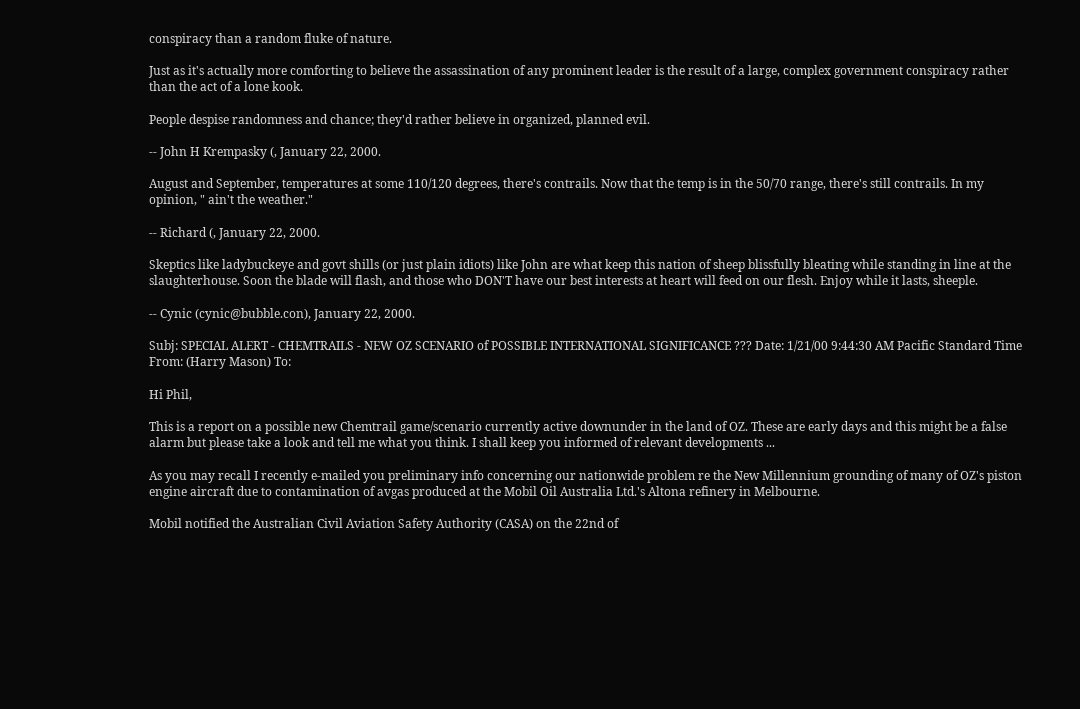conspiracy than a random fluke of nature.

Just as it's actually more comforting to believe the assassination of any prominent leader is the result of a large, complex government conspiracy rather than the act of a lone kook.

People despise randomness and chance; they'd rather believe in organized, planned evil.

-- John H Krempasky (, January 22, 2000.

August and September, temperatures at some 110/120 degrees, there's contrails. Now that the temp is in the 50/70 range, there's still contrails. In my opinion, " ain't the weather."

-- Richard (, January 22, 2000.

Skeptics like ladybuckeye and govt shills (or just plain idiots) like John are what keep this nation of sheep blissfully bleating while standing in line at the slaughterhouse. Soon the blade will flash, and those who DON'T have our best interests at heart will feed on our flesh. Enjoy while it lasts, sheeple.

-- Cynic (cynic@bubble.con), January 22, 2000.

Subj: SPECIAL ALERT - CHEMTRAILS - NEW OZ SCENARIO of POSSIBLE INTERNATIONAL SIGNIFICANCE ??? Date: 1/21/00 9:44:30 AM Pacific Standard Time From: (Harry Mason) To:

Hi Phil,

This is a report on a possible new Chemtrail game/scenario currently active downunder in the land of OZ. These are early days and this might be a false alarm but please take a look and tell me what you think. I shall keep you informed of relevant developments ...

As you may recall I recently e-mailed you preliminary info concerning our nationwide problem re the New Millennium grounding of many of OZ's piston engine aircraft due to contamination of avgas produced at the Mobil Oil Australia Ltd.'s Altona refinery in Melbourne.

Mobil notified the Australian Civil Aviation Safety Authority (CASA) on the 22nd of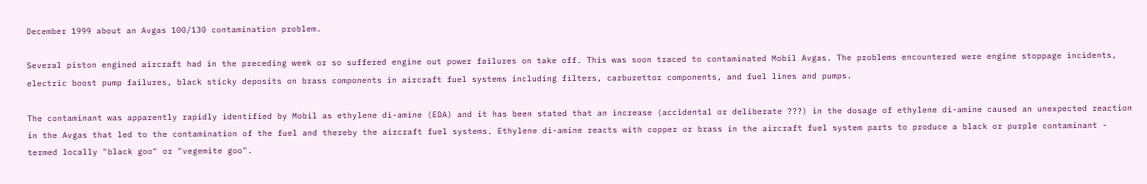December 1999 about an Avgas 100/130 contamination problem.

Several piston engined aircraft had in the preceding week or so suffered engine out power failures on take off. This was soon traced to contaminated Mobil Avgas. The problems encountered were engine stoppage incidents, electric boost pump failures, black sticky deposits on brass components in aircraft fuel systems including filters, carburettor components, and fuel lines and pumps.

The contaminant was apparently rapidly identified by Mobil as ethylene di-amine (EDA) and it has been stated that an increase (accidental or deliberate ???) in the dosage of ethylene di-amine caused an unexpected reaction in the Avgas that led to the contamination of the fuel and thereby the aircraft fuel systems. Ethylene di-amine reacts with copper or brass in the aircraft fuel system parts to produce a black or purple contaminant - termed locally "black goo" or "vegemite goo".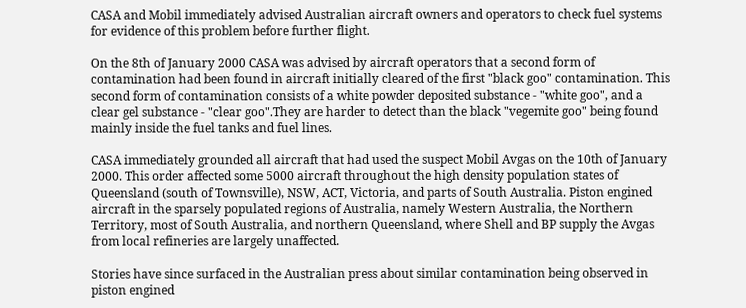CASA and Mobil immediately advised Australian aircraft owners and operators to check fuel systems for evidence of this problem before further flight.

On the 8th of January 2000 CASA was advised by aircraft operators that a second form of contamination had been found in aircraft initially cleared of the first "black goo" contamination. This second form of contamination consists of a white powder deposited substance - "white goo", and a clear gel substance - "clear goo".They are harder to detect than the black "vegemite goo" being found mainly inside the fuel tanks and fuel lines.

CASA immediately grounded all aircraft that had used the suspect Mobil Avgas on the 10th of January 2000. This order affected some 5000 aircraft throughout the high density population states of Queensland (south of Townsville), NSW, ACT, Victoria, and parts of South Australia. Piston engined aircraft in the sparsely populated regions of Australia, namely Western Australia, the Northern Territory, most of South Australia, and northern Queensland, where Shell and BP supply the Avgas from local refineries are largely unaffected.

Stories have since surfaced in the Australian press about similar contamination being observed in piston engined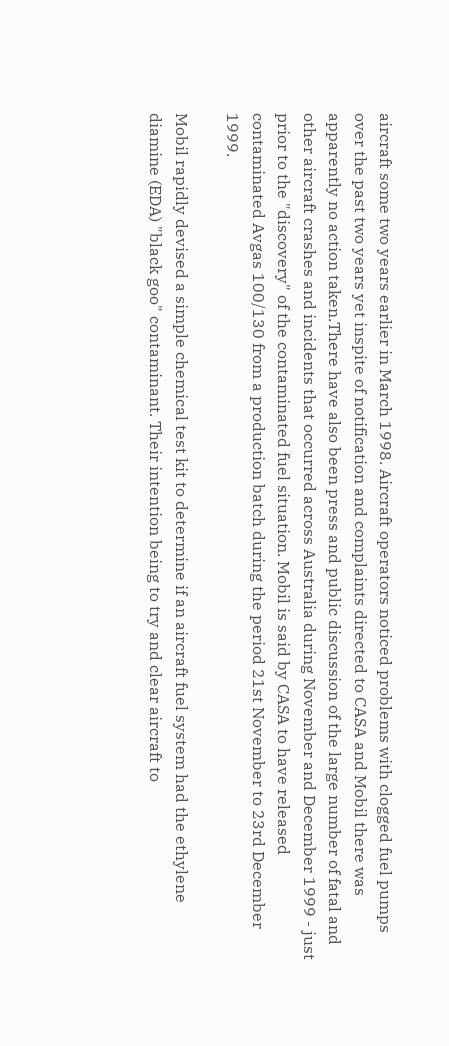aircraft some two years earlier in March 1998. Aircraft operators noticed problems with clogged fuel pumps over the past two years yet inspite of notification and complaints directed to CASA and Mobil there was apparently no action taken.There have also been press and public discussion of the large number of fatal and other aircraft crashes and incidents that occurred across Australia during November and December 1999 - just prior to the "discovery" of the contaminated fuel situation. Mobil is said by CASA to have released contaminated Avgas 100/130 from a production batch during the period 21st November to 23rd December 1999.

Mobil rapidly devised a simple chemical test kit to determine if an aircraft fuel system had the ethylene diamine (EDA) "black goo" contaminant. Their intention being to try and clear aircraft to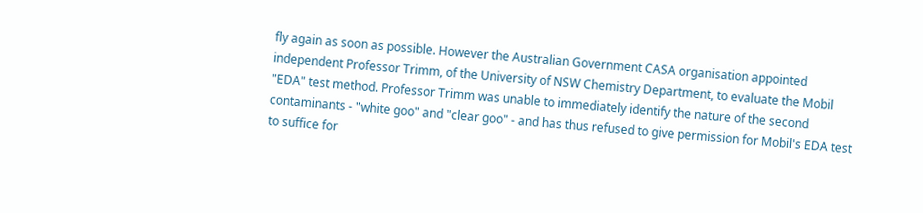fly again as soon as possible. However the Australian Government CASA organisation appointed independent Professor Trimm, of the University of NSW Chemistry Department, to evaluate the Mobil "EDA" test method. Professor Trimm was unable to immediately identify the nature of the second contaminants - "white goo" and "clear goo" - and has thus refused to give permission for Mobil's EDA test to suffice for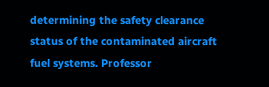determining the safety clearance status of the contaminated aircraft fuel systems. Professor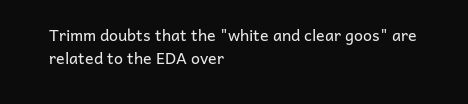Trimm doubts that the "white and clear goos" are related to the EDA over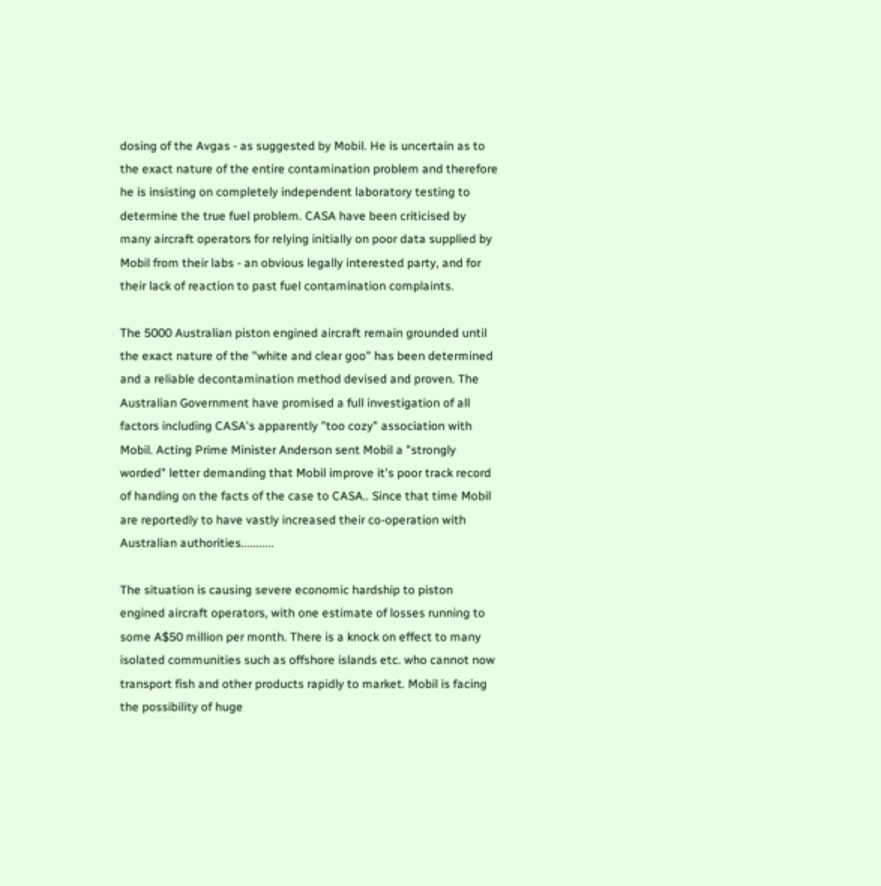dosing of the Avgas - as suggested by Mobil. He is uncertain as to the exact nature of the entire contamination problem and therefore he is insisting on completely independent laboratory testing to determine the true fuel problem. CASA have been criticised by many aircraft operators for relying initially on poor data supplied by Mobil from their labs - an obvious legally interested party, and for their lack of reaction to past fuel contamination complaints.

The 5000 Australian piston engined aircraft remain grounded until the exact nature of the "white and clear goo" has been determined and a reliable decontamination method devised and proven. The Australian Government have promised a full investigation of all factors including CASA's apparently "too cozy" association with Mobil. Acting Prime Minister Anderson sent Mobil a "strongly worded" letter demanding that Mobil improve it's poor track record of handing on the facts of the case to CASA.. Since that time Mobil are reportedly to have vastly increased their co-operation with Australian authorities...........

The situation is causing severe economic hardship to piston engined aircraft operators, with one estimate of losses running to some A$50 million per month. There is a knock on effect to many isolated communities such as offshore islands etc. who cannot now transport fish and other products rapidly to market. Mobil is facing the possibility of huge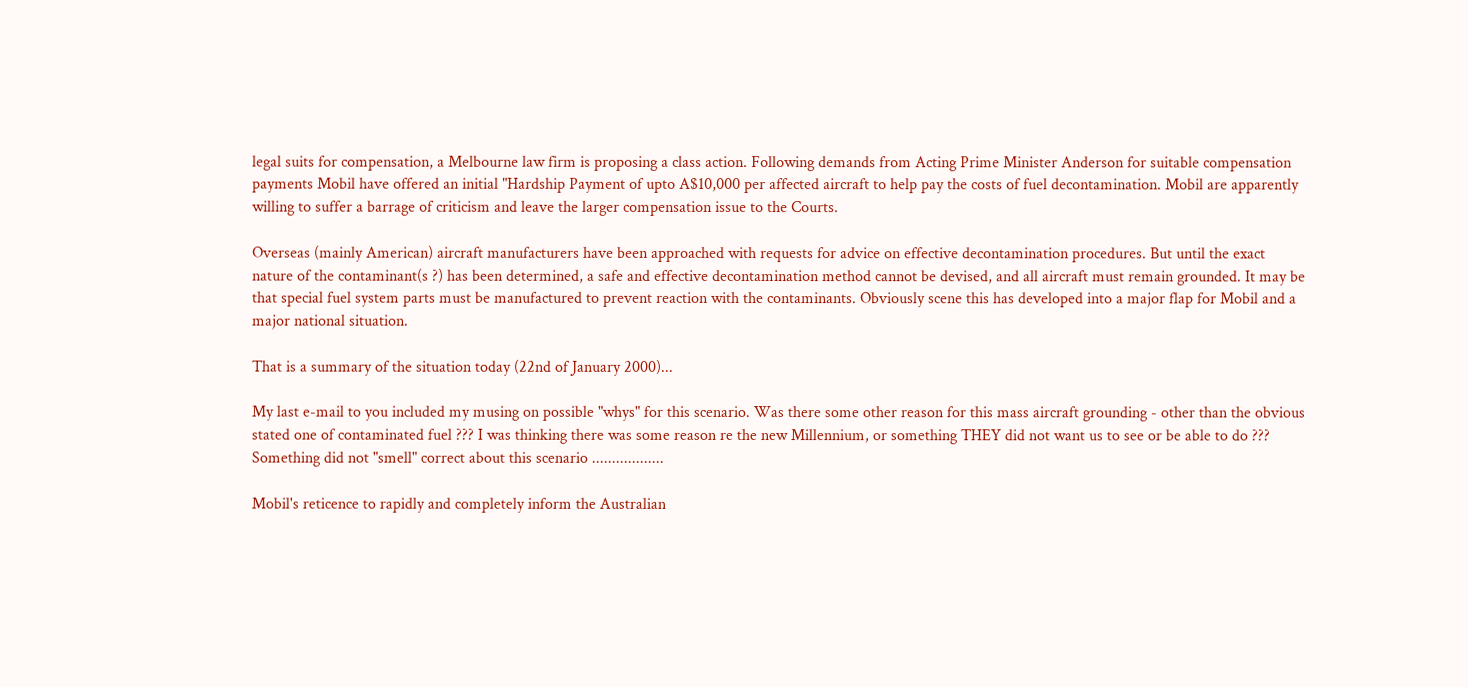legal suits for compensation, a Melbourne law firm is proposing a class action. Following demands from Acting Prime Minister Anderson for suitable compensation payments Mobil have offered an initial "Hardship Payment of upto A$10,000 per affected aircraft to help pay the costs of fuel decontamination. Mobil are apparently willing to suffer a barrage of criticism and leave the larger compensation issue to the Courts.

Overseas (mainly American) aircraft manufacturers have been approached with requests for advice on effective decontamination procedures. But until the exact nature of the contaminant(s ?) has been determined, a safe and effective decontamination method cannot be devised, and all aircraft must remain grounded. It may be that special fuel system parts must be manufactured to prevent reaction with the contaminants. Obviously scene this has developed into a major flap for Mobil and a major national situation.

That is a summary of the situation today (22nd of January 2000)...

My last e-mail to you included my musing on possible "whys" for this scenario. Was there some other reason for this mass aircraft grounding - other than the obvious stated one of contaminated fuel ??? I was thinking there was some reason re the new Millennium, or something THEY did not want us to see or be able to do ??? Something did not "smell" correct about this scenario ..................

Mobil's reticence to rapidly and completely inform the Australian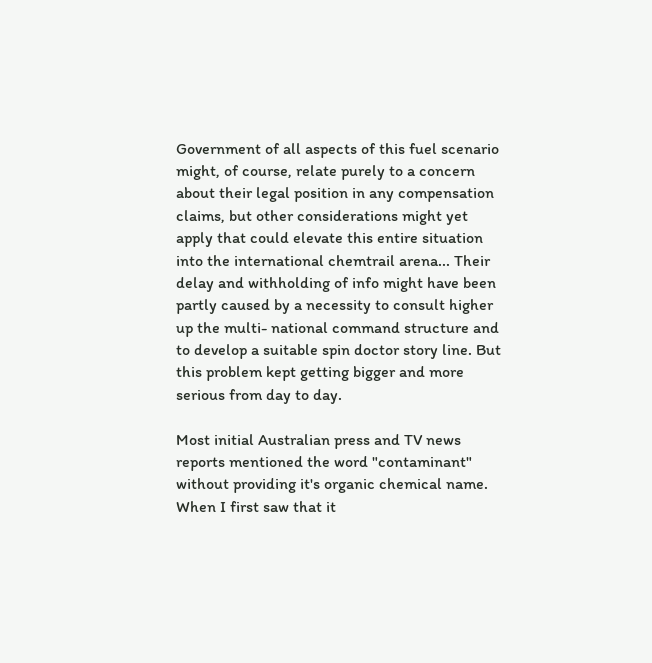Government of all aspects of this fuel scenario might, of course, relate purely to a concern about their legal position in any compensation claims, but other considerations might yet apply that could elevate this entire situation into the international chemtrail arena... Their delay and withholding of info might have been partly caused by a necessity to consult higher up the multi- national command structure and to develop a suitable spin doctor story line. But this problem kept getting bigger and more serious from day to day.

Most initial Australian press and TV news reports mentioned the word "contaminant" without providing it's organic chemical name. When I first saw that it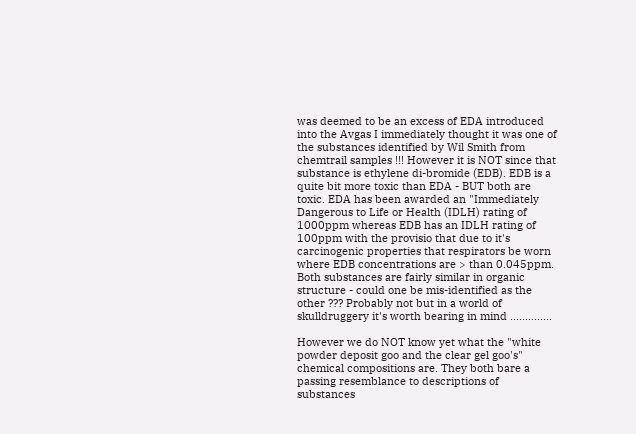was deemed to be an excess of EDA introduced into the Avgas I immediately thought it was one of the substances identified by Wil Smith from chemtrail samples !!! However it is NOT since that substance is ethylene di-bromide (EDB). EDB is a quite bit more toxic than EDA - BUT both are toxic. EDA has been awarded an "Immediately Dangerous to Life or Health (IDLH) rating of 1000ppm whereas EDB has an IDLH rating of 100ppm with the provisio that due to it's carcinogenic properties that respirators be worn where EDB concentrations are > than 0.045ppm. Both substances are fairly similar in organic structure - could one be mis-identified as the other ??? Probably not but in a world of skulldruggery it's worth bearing in mind ..............

However we do NOT know yet what the "white powder deposit goo and the clear gel goo's" chemical compositions are. They both bare a passing resemblance to descriptions of substances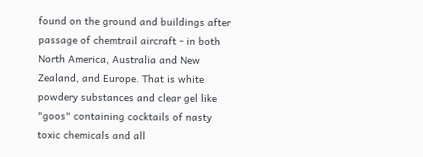found on the ground and buildings after passage of chemtrail aircraft - in both North America, Australia and New Zealand, and Europe. That is white powdery substances and clear gel like "goos" containing cocktails of nasty toxic chemicals and all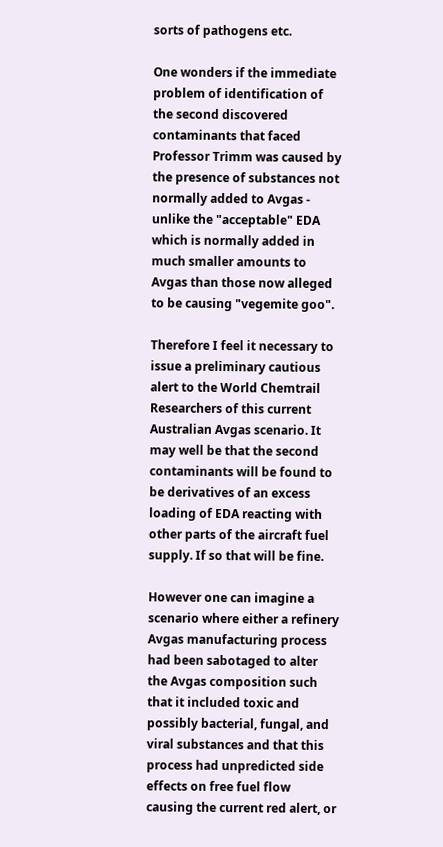sorts of pathogens etc.

One wonders if the immediate problem of identification of the second discovered contaminants that faced Professor Trimm was caused by the presence of substances not normally added to Avgas - unlike the "acceptable" EDA which is normally added in much smaller amounts to Avgas than those now alleged to be causing "vegemite goo".

Therefore I feel it necessary to issue a preliminary cautious alert to the World Chemtrail Researchers of this current Australian Avgas scenario. It may well be that the second contaminants will be found to be derivatives of an excess loading of EDA reacting with other parts of the aircraft fuel supply. If so that will be fine.

However one can imagine a scenario where either a refinery Avgas manufacturing process had been sabotaged to alter the Avgas composition such that it included toxic and possibly bacterial, fungal, and viral substances and that this process had unpredicted side effects on free fuel flow causing the current red alert, or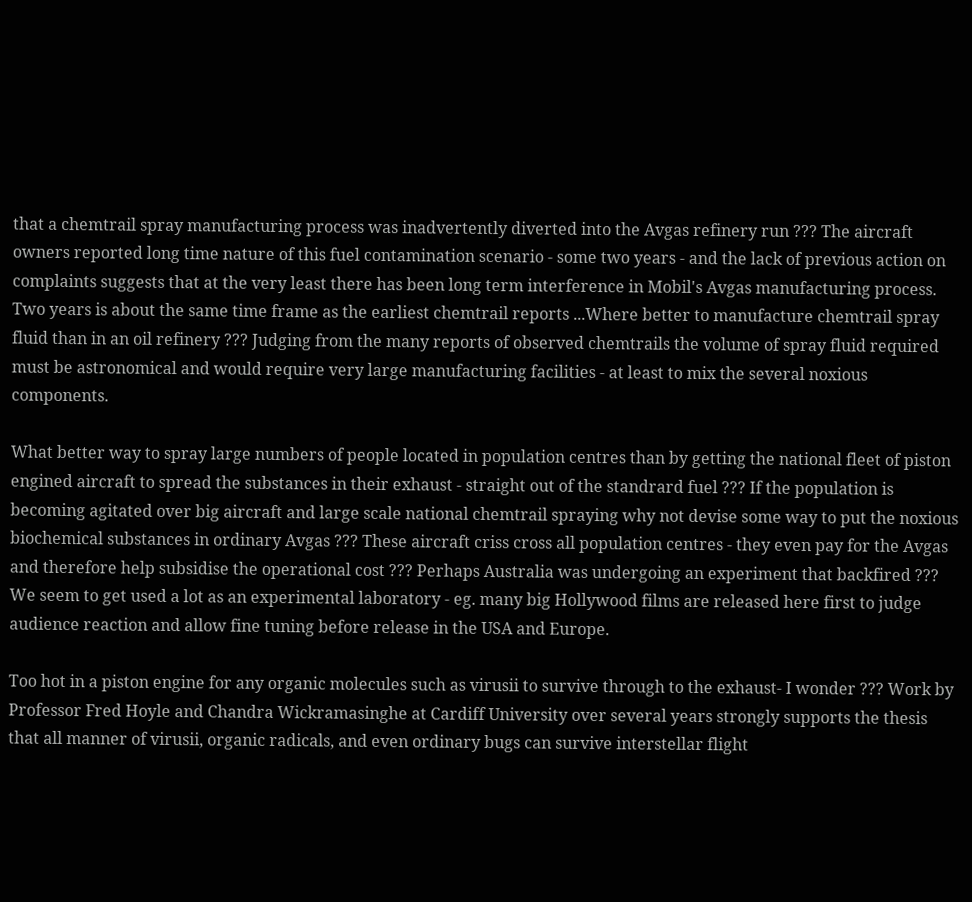that a chemtrail spray manufacturing process was inadvertently diverted into the Avgas refinery run ??? The aircraft owners reported long time nature of this fuel contamination scenario - some two years - and the lack of previous action on complaints suggests that at the very least there has been long term interference in Mobil's Avgas manufacturing process. Two years is about the same time frame as the earliest chemtrail reports ...Where better to manufacture chemtrail spray fluid than in an oil refinery ??? Judging from the many reports of observed chemtrails the volume of spray fluid required must be astronomical and would require very large manufacturing facilities - at least to mix the several noxious components.

What better way to spray large numbers of people located in population centres than by getting the national fleet of piston engined aircraft to spread the substances in their exhaust - straight out of the standrard fuel ??? If the population is becoming agitated over big aircraft and large scale national chemtrail spraying why not devise some way to put the noxious biochemical substances in ordinary Avgas ??? These aircraft criss cross all population centres - they even pay for the Avgas and therefore help subsidise the operational cost ??? Perhaps Australia was undergoing an experiment that backfired ??? We seem to get used a lot as an experimental laboratory - eg. many big Hollywood films are released here first to judge audience reaction and allow fine tuning before release in the USA and Europe.

Too hot in a piston engine for any organic molecules such as virusii to survive through to the exhaust- I wonder ??? Work by Professor Fred Hoyle and Chandra Wickramasinghe at Cardiff University over several years strongly supports the thesis that all manner of virusii, organic radicals, and even ordinary bugs can survive interstellar flight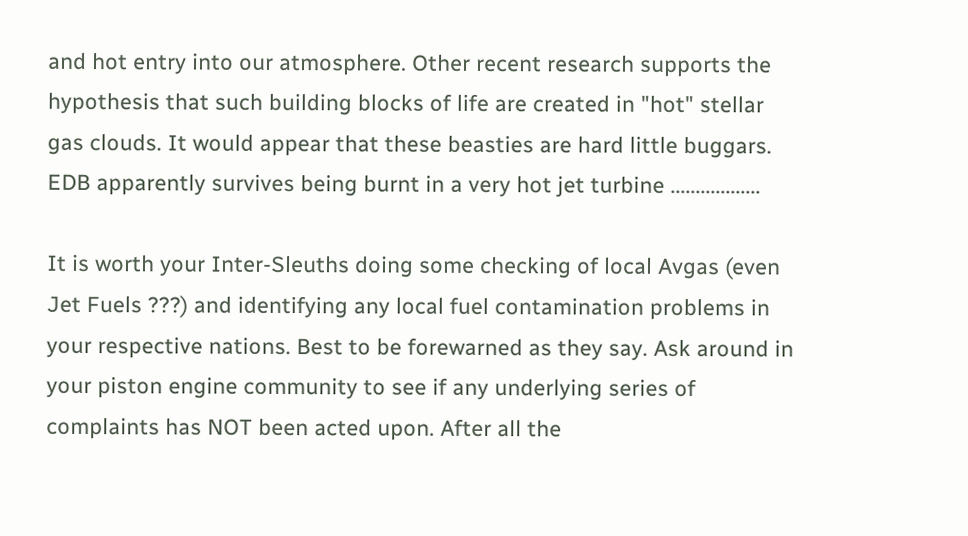and hot entry into our atmosphere. Other recent research supports the hypothesis that such building blocks of life are created in "hot" stellar gas clouds. It would appear that these beasties are hard little buggars. EDB apparently survives being burnt in a very hot jet turbine ..................

It is worth your Inter-Sleuths doing some checking of local Avgas (even Jet Fuels ???) and identifying any local fuel contamination problems in your respective nations. Best to be forewarned as they say. Ask around in your piston engine community to see if any underlying series of complaints has NOT been acted upon. After all the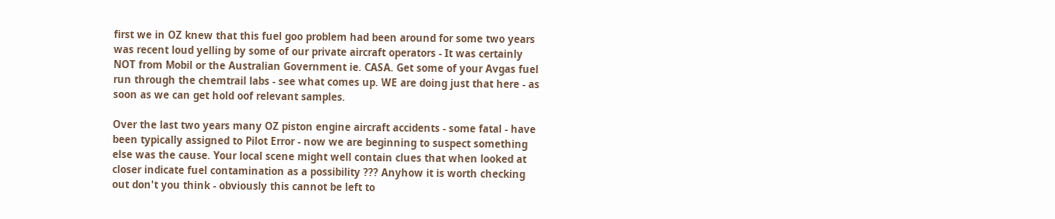first we in OZ knew that this fuel goo problem had been around for some two years was recent loud yelling by some of our private aircraft operators - It was certainly NOT from Mobil or the Australian Government ie. CASA. Get some of your Avgas fuel run through the chemtrail labs - see what comes up. WE are doing just that here - as soon as we can get hold oof relevant samples.

Over the last two years many OZ piston engine aircraft accidents - some fatal - have been typically assigned to Pilot Error - now we are beginning to suspect something else was the cause. Your local scene might well contain clues that when looked at closer indicate fuel contamination as a possibility ??? Anyhow it is worth checking out don't you think - obviously this cannot be left to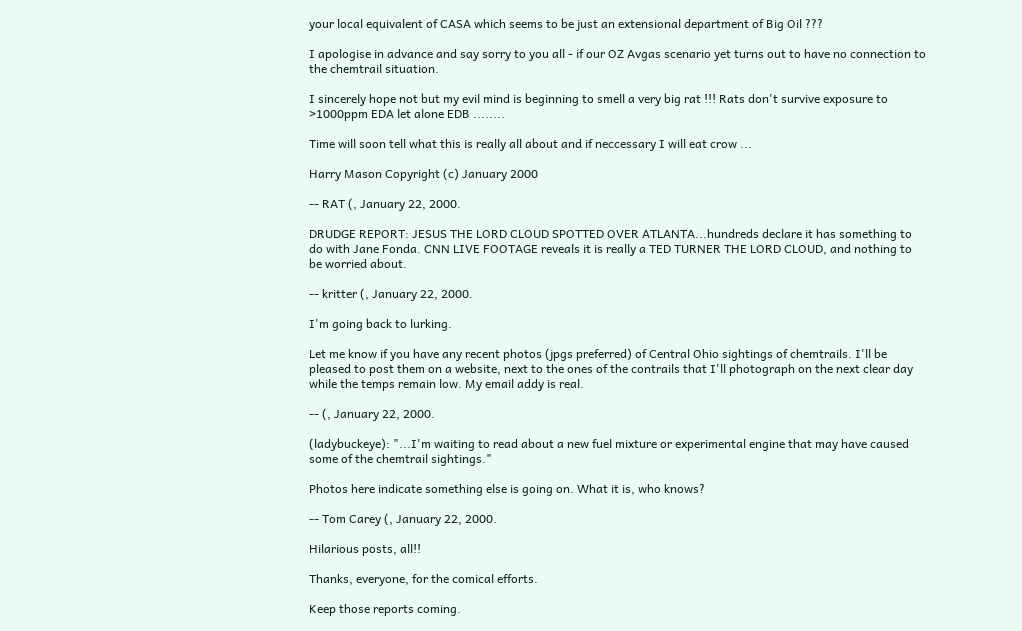your local equivalent of CASA which seems to be just an extensional department of Big Oil ???

I apologise in advance and say sorry to you all - if our OZ Avgas scenario yet turns out to have no connection to the chemtrail situation.

I sincerely hope not but my evil mind is beginning to smell a very big rat !!! Rats don't survive exposure to >1000ppm EDA let alone EDB ........

Time will soon tell what this is really all about and if neccessary I will eat crow ...

Harry Mason Copyright (c) January 2000

-- RAT (, January 22, 2000.

DRUDGE REPORT: JESUS THE LORD CLOUD SPOTTED OVER ATLANTA...hundreds declare it has something to do with Jane Fonda. CNN LIVE FOOTAGE reveals it is really a TED TURNER THE LORD CLOUD, and nothing to be worried about.

-- kritter (, January 22, 2000.

I'm going back to lurking.

Let me know if you have any recent photos (jpgs preferred) of Central Ohio sightings of chemtrails. I'll be pleased to post them on a website, next to the ones of the contrails that I'll photograph on the next clear day while the temps remain low. My email addy is real.

-- (, January 22, 2000.

(ladybuckeye): "...I'm waiting to read about a new fuel mixture or experimental engine that may have caused some of the chemtrail sightings."

Photos here indicate something else is going on. What it is, who knows?

-- Tom Carey (, January 22, 2000.

Hilarious posts, all!!

Thanks, everyone, for the comical efforts.

Keep those reports coming.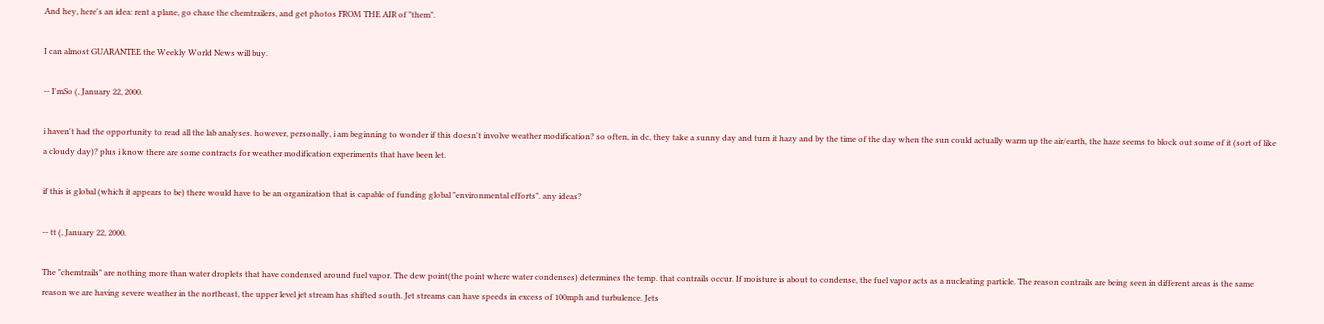And hey, here's an idea: rent a plane, go chase the chemtrailers, and get photos FROM THE AIR of "them".

I can almost GUARANTEE the Weekly World News will buy.

-- I'mSo (, January 22, 2000.

i haven't had the opportunity to read all the lab analyses. however, personally, i am beginning to wonder if this doesn't involve weather modification? so often, in dc, they take a sunny day and turn it hazy and by the time of the day when the sun could actually warm up the air/earth, the haze seems to block out some of it (sort of like a cloudy day)? plus i know there are some contracts for weather modification experiments that have been let.

if this is global (which it appears to be) there would have to be an organization that is capable of funding global "environmental efforts". any ideas?

-- tt (, January 22, 2000.

The "chemtrails" are nothing more than water droplets that have condensed around fuel vapor. The dew point(the point where water condenses) determines the temp. that contrails occur. If moisture is about to condense, the fuel vapor acts as a nucleating particle. The reason contrails are being seen in different areas is the same reason we are having severe weather in the northeast, the upper level jet stream has shifted south. Jet streams can have speeds in excess of 100mph and turbulence. Jets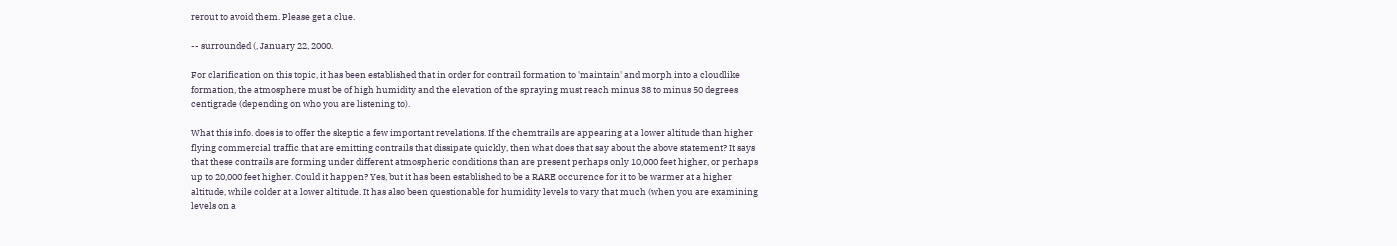rerout to avoid them. Please get a clue.

-- surrounded (, January 22, 2000.

For clarification on this topic, it has been established that in order for contrail formation to 'maintain' and morph into a cloudlike formation, the atmosphere must be of high humidity and the elevation of the spraying must reach minus 38 to minus 50 degrees centigrade (depending on who you are listening to).

What this info. does is to offer the skeptic a few important revelations. If the chemtrails are appearing at a lower altitude than higher flying commercial traffic that are emitting contrails that dissipate quickly, then what does that say about the above statement? It says that these contrails are forming under different atmospheric conditions than are present perhaps only 10,000 feet higher, or perhaps up to 20,000 feet higher. Could it happen? Yes, but it has been established to be a RARE occurence for it to be warmer at a higher altitude, while colder at a lower altitude. It has also been questionable for humidity levels to vary that much (when you are examining levels on a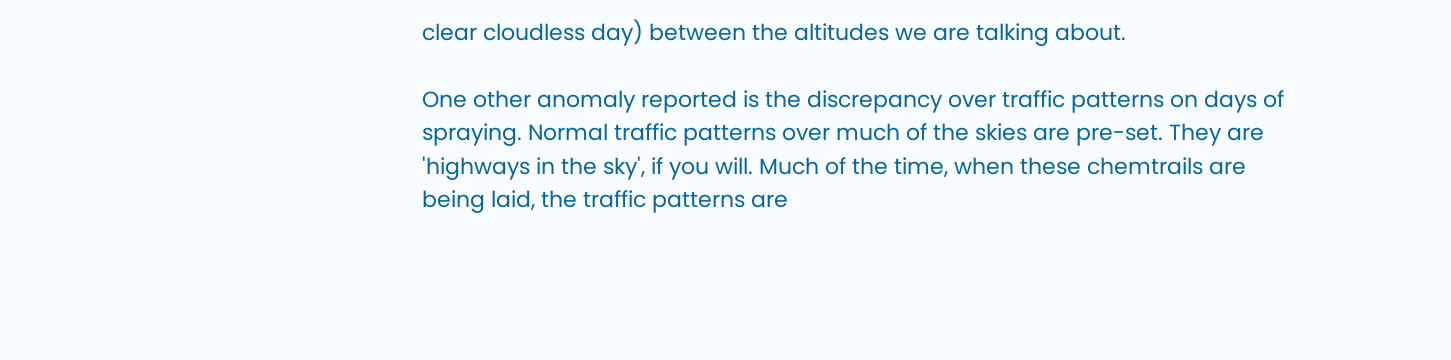clear cloudless day) between the altitudes we are talking about.

One other anomaly reported is the discrepancy over traffic patterns on days of spraying. Normal traffic patterns over much of the skies are pre-set. They are 'highways in the sky', if you will. Much of the time, when these chemtrails are being laid, the traffic patterns are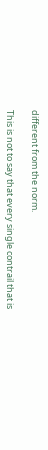different from the norm.

This is not to say that every single contrail that is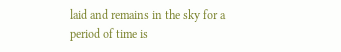laid and remains in the sky for a period of time is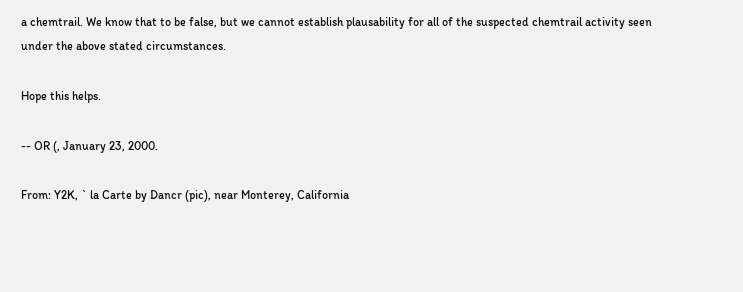a chemtrail. We know that to be false, but we cannot establish plausability for all of the suspected chemtrail activity seen under the above stated circumstances.

Hope this helps.

-- OR (, January 23, 2000.

From: Y2K, ` la Carte by Dancr (pic), near Monterey, California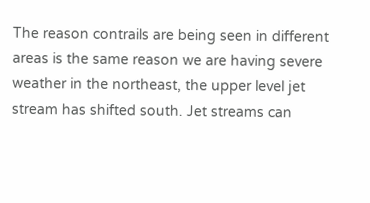The reason contrails are being seen in different areas is the same reason we are having severe weather in the northeast, the upper level jet stream has shifted south. Jet streams can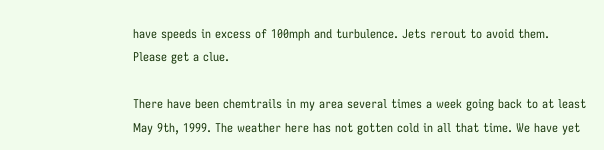have speeds in excess of 100mph and turbulence. Jets rerout to avoid them. Please get a clue.

There have been chemtrails in my area several times a week going back to at least May 9th, 1999. The weather here has not gotten cold in all that time. We have yet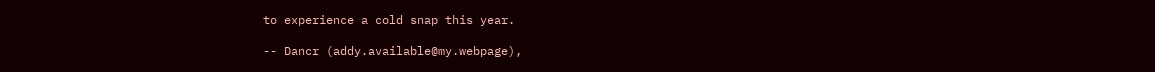to experience a cold snap this year.

-- Dancr (addy.available@my.webpage),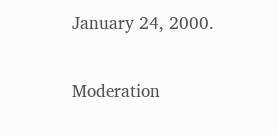January 24, 2000.

Moderation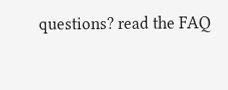questions? read the FAQ